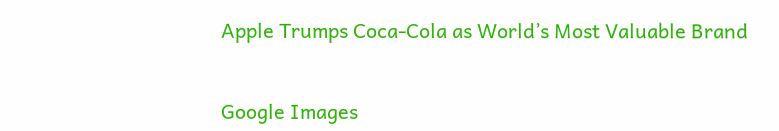Apple Trumps Coca-Cola as World’s Most Valuable Brand


Google Images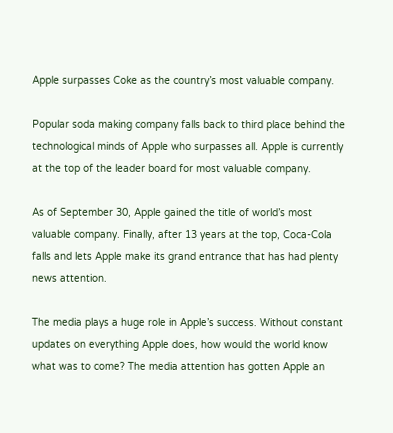Apple surpasses Coke as the country’s most valuable company.

Popular soda making company falls back to third place behind the technological minds of Apple who surpasses all. Apple is currently at the top of the leader board for most valuable company.

As of September 30, Apple gained the title of world’s most valuable company. Finally, after 13 years at the top, Coca-Cola falls and lets Apple make its grand entrance that has had plenty news attention.

The media plays a huge role in Apple’s success. Without constant updates on everything Apple does, how would the world know what was to come? The media attention has gotten Apple an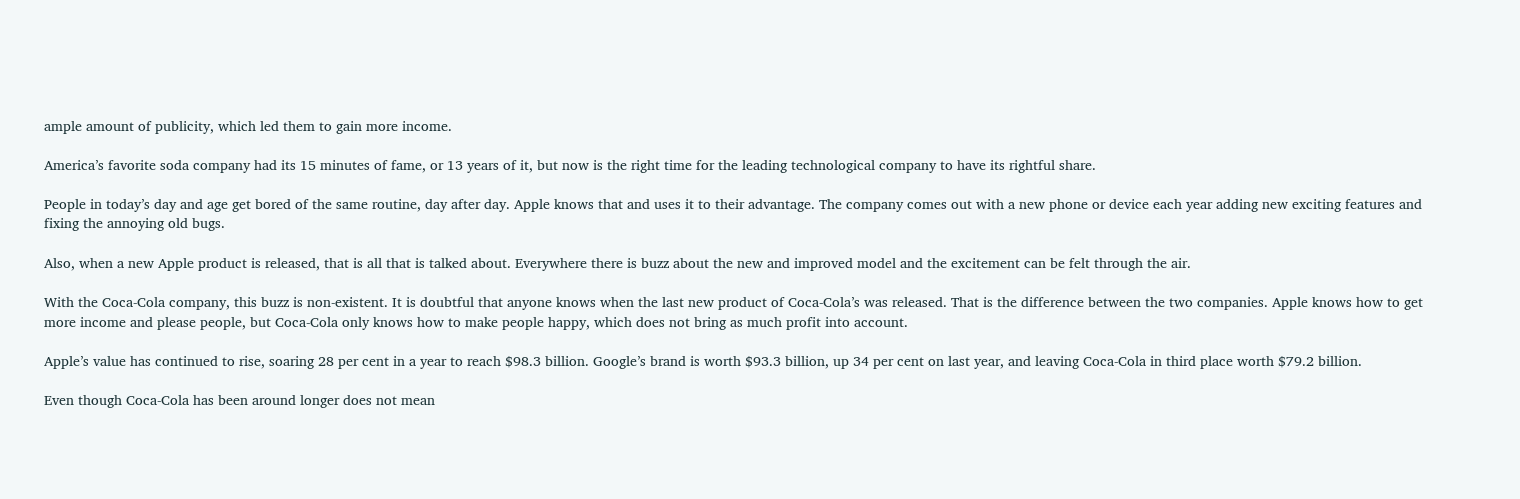ample amount of publicity, which led them to gain more income.

America’s favorite soda company had its 15 minutes of fame, or 13 years of it, but now is the right time for the leading technological company to have its rightful share.

People in today’s day and age get bored of the same routine, day after day. Apple knows that and uses it to their advantage. The company comes out with a new phone or device each year adding new exciting features and fixing the annoying old bugs.

Also, when a new Apple product is released, that is all that is talked about. Everywhere there is buzz about the new and improved model and the excitement can be felt through the air.

With the Coca-Cola company, this buzz is non-existent. It is doubtful that anyone knows when the last new product of Coca-Cola’s was released. That is the difference between the two companies. Apple knows how to get more income and please people, but Coca-Cola only knows how to make people happy, which does not bring as much profit into account.

Apple’s value has continued to rise, soaring 28 per cent in a year to reach $98.3 billion. Google’s brand is worth $93.3 billion, up 34 per cent on last year, and leaving Coca-Cola in third place worth $79.2 billion.

Even though Coca-Cola has been around longer does not mean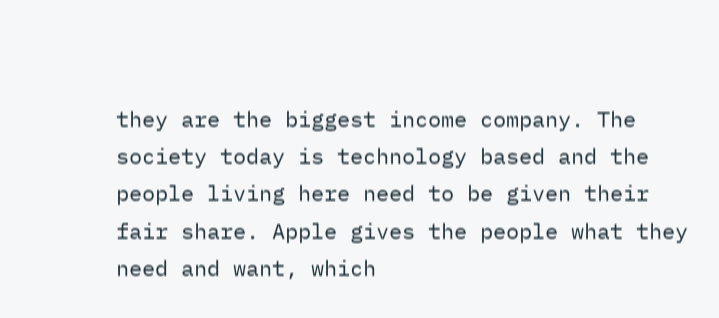they are the biggest income company. The society today is technology based and the people living here need to be given their fair share. Apple gives the people what they need and want, which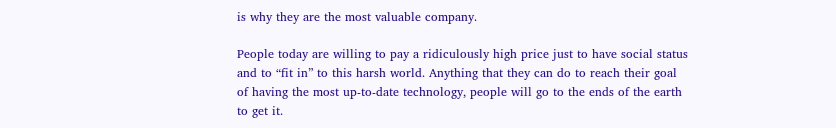is why they are the most valuable company.

People today are willing to pay a ridiculously high price just to have social status and to “fit in” to this harsh world. Anything that they can do to reach their goal of having the most up-to-date technology, people will go to the ends of the earth to get it.